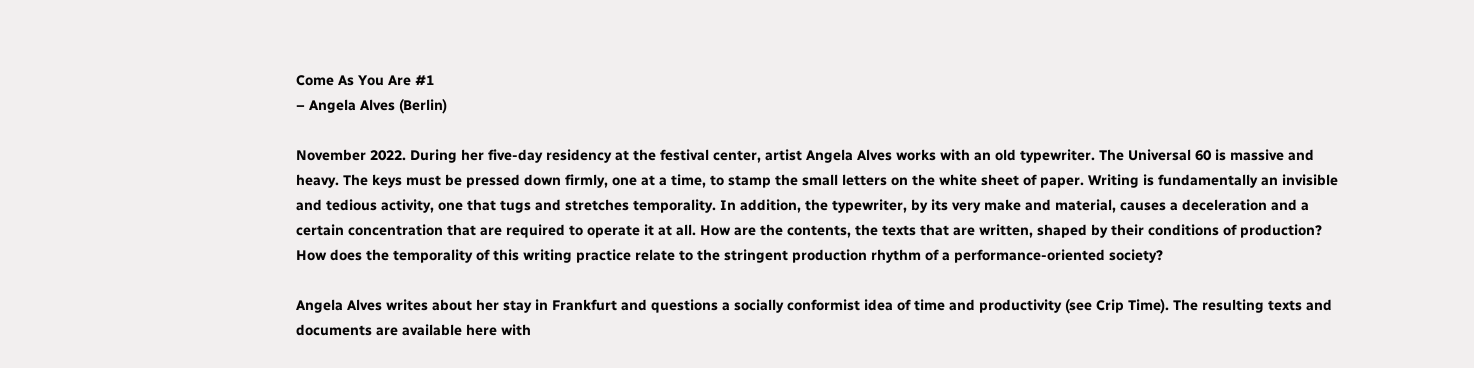Come As You Are #1
– Angela Alves (Berlin)

November 2022. During her five-day residency at the festival center, artist Angela Alves works with an old typewriter. The Universal 60 is massive and heavy. The keys must be pressed down firmly, one at a time, to stamp the small letters on the white sheet of paper. Writing is fundamentally an invisible and tedious activity, one that tugs and stretches temporality. In addition, the typewriter, by its very make and material, causes a deceleration and a certain concentration that are required to operate it at all. How are the contents, the texts that are written, shaped by their conditions of production? How does the temporality of this writing practice relate to the stringent production rhythm of a performance-oriented society?

Angela Alves writes about her stay in Frankfurt and questions a socially conformist idea of time and productivity (see Crip Time). The resulting texts and documents are available here with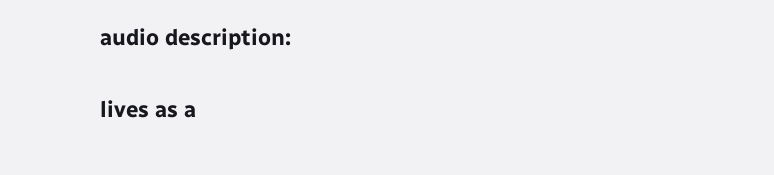audio description:


lives as a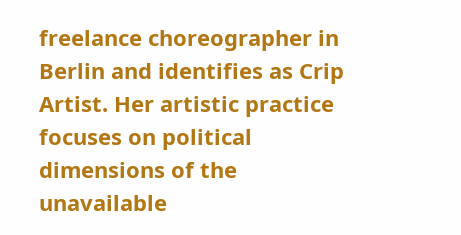freelance choreographer in Berlin and identifies as Crip Artist. Her artistic practice focuses on political dimensions of the unavailable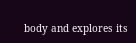body and explores its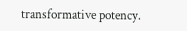transformative potency.